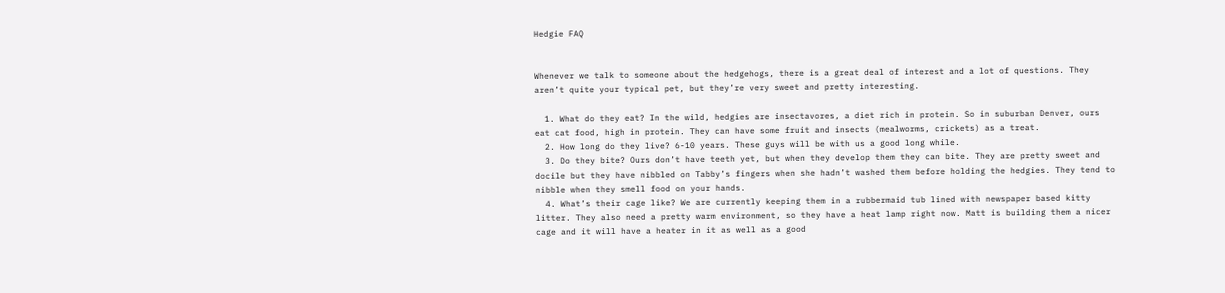Hedgie FAQ


Whenever we talk to someone about the hedgehogs, there is a great deal of interest and a lot of questions. They aren’t quite your typical pet, but they’re very sweet and pretty interesting.

  1. What do they eat? In the wild, hedgies are insectavores, a diet rich in protein. So in suburban Denver, ours eat cat food, high in protein. They can have some fruit and insects (mealworms, crickets) as a treat.
  2. How long do they live? 6-10 years. These guys will be with us a good long while.
  3. Do they bite? Ours don’t have teeth yet, but when they develop them they can bite. They are pretty sweet and docile but they have nibbled on Tabby’s fingers when she hadn’t washed them before holding the hedgies. They tend to nibble when they smell food on your hands.
  4. What’s their cage like? We are currently keeping them in a rubbermaid tub lined with newspaper based kitty litter. They also need a pretty warm environment, so they have a heat lamp right now. Matt is building them a nicer cage and it will have a heater in it as well as a good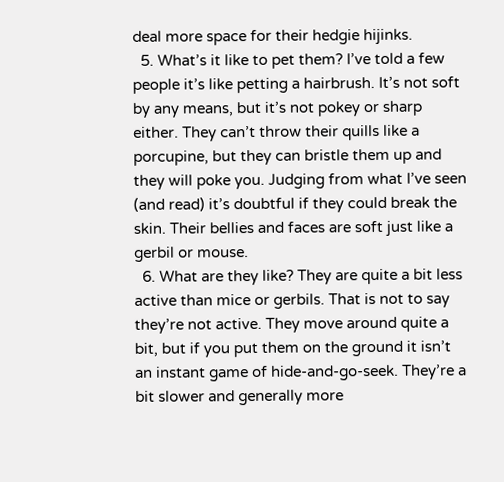deal more space for their hedgie hijinks.
  5. What’s it like to pet them? I’ve told a few people it’s like petting a hairbrush. It’s not soft by any means, but it’s not pokey or sharp either. They can’t throw their quills like a porcupine, but they can bristle them up and they will poke you. Judging from what I’ve seen (and read) it’s doubtful if they could break the skin. Their bellies and faces are soft just like a gerbil or mouse.
  6. What are they like? They are quite a bit less active than mice or gerbils. That is not to say they’re not active. They move around quite a bit, but if you put them on the ground it isn’t an instant game of hide-and-go-seek. They’re a bit slower and generally more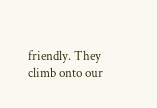friendly. They climb onto our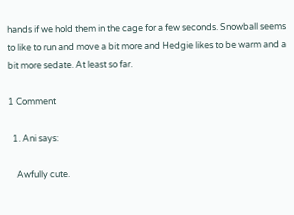hands if we hold them in the cage for a few seconds. Snowball seems to like to run and move a bit more and Hedgie likes to be warm and a bit more sedate. At least so far.

1 Comment

  1. Ani says:

    Awfully cute.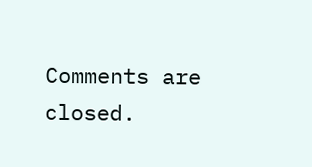Comments are closed.